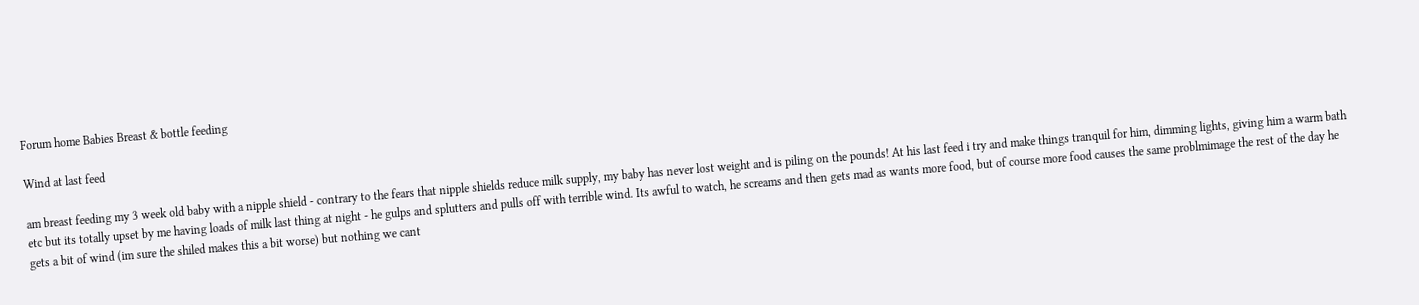Forum home Babies Breast & bottle feeding

Wind at last feed

am breast feeding my 3 week old baby with a nipple shield - contrary to the fears that nipple shields reduce milk supply, my baby has never lost weight and is piling on the pounds! At his last feed i try and make things tranquil for him, dimming lights, giving him a warm bath etc but its totally upset by me having loads of milk last thing at night - he gulps and splutters and pulls off with terrible wind. Its awful to watch, he screams and then gets mad as wants more food, but of course more food causes the same problmimage the rest of the day he gets a bit of wind (im sure the shiled makes this a bit worse) but nothing we cant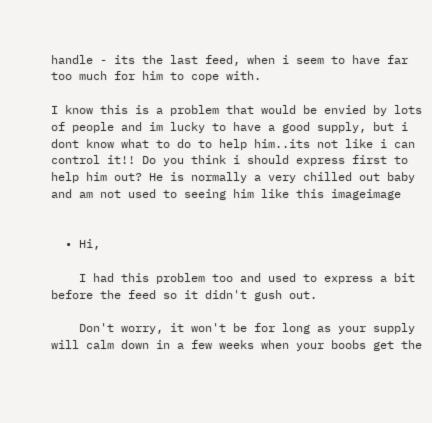handle - its the last feed, when i seem to have far too much for him to cope with.

I know this is a problem that would be envied by lots of people and im lucky to have a good supply, but i dont know what to do to help him..its not like i can control it!! Do you think i should express first to help him out? He is normally a very chilled out baby and am not used to seeing him like this imageimage


  • Hi,

    I had this problem too and used to express a bit before the feed so it didn't gush out.

    Don't worry, it won't be for long as your supply will calm down in a few weeks when your boobs get the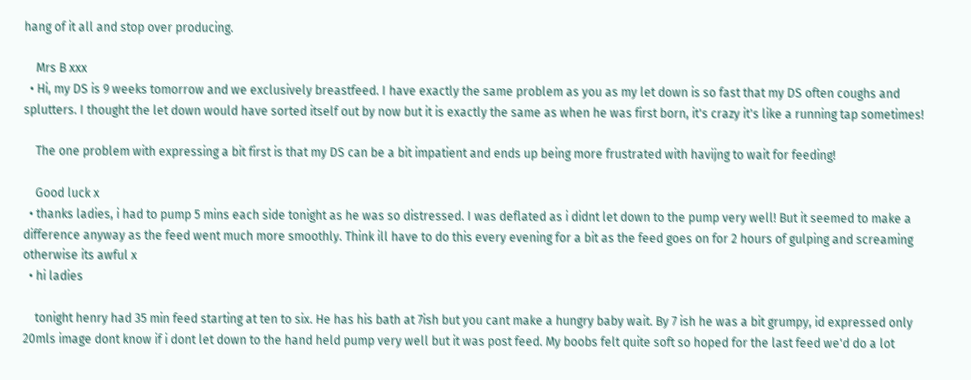hang of it all and stop over producing.

    Mrs B xxx
  • Hi, my DS is 9 weeks tomorrow and we exclusively breastfeed. I have exactly the same problem as you as my let down is so fast that my DS often coughs and splutters. I thought the let down would have sorted itself out by now but it is exactly the same as when he was first born, it's crazy it's like a running tap sometimes!

    The one problem with expressing a bit first is that my DS can be a bit impatient and ends up being more frustrated with havijng to wait for feeding!

    Good luck x
  • thanks ladies, i had to pump 5 mins each side tonight as he was so distressed. I was deflated as i didnt let down to the pump very well! But it seemed to make a difference anyway as the feed went much more smoothly. Think ill have to do this every evening for a bit as the feed goes on for 2 hours of gulping and screaming otherwise its awful x
  • hi ladies

    tonight henry had 35 min feed starting at ten to six. He has his bath at 7ish but you cant make a hungry baby wait. By 7 ish he was a bit grumpy, id expressed only 20mls image dont know if i dont let down to the hand held pump very well but it was post feed. My boobs felt quite soft so hoped for the last feed we'd do a lot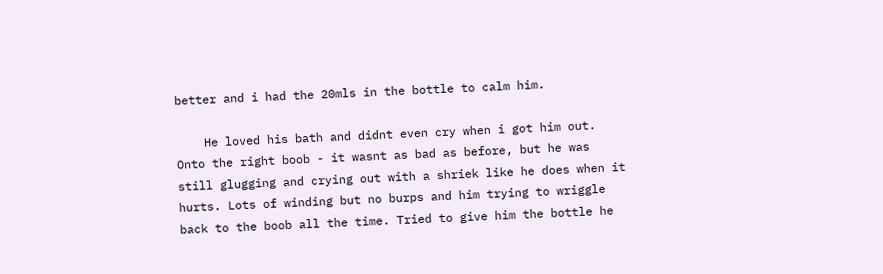better and i had the 20mls in the bottle to calm him.

    He loved his bath and didnt even cry when i got him out. Onto the right boob - it wasnt as bad as before, but he was still glugging and crying out with a shriek like he does when it hurts. Lots of winding but no burps and him trying to wriggle back to the boob all the time. Tried to give him the bottle he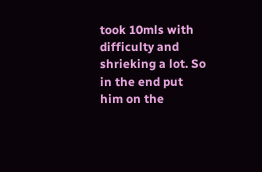took 10mls with difficulty and shrieking a lot. So in the end put him on the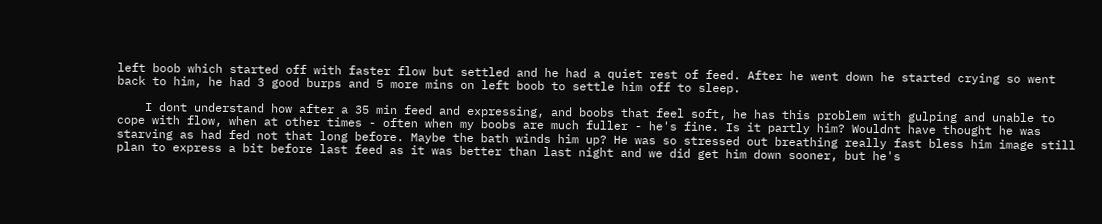left boob which started off with faster flow but settled and he had a quiet rest of feed. After he went down he started crying so went back to him, he had 3 good burps and 5 more mins on left boob to settle him off to sleep.

    I dont understand how after a 35 min feed and expressing, and boobs that feel soft, he has this problem with gulping and unable to cope with flow, when at other times - often when my boobs are much fuller - he's fine. Is it partly him? Wouldnt have thought he was starving as had fed not that long before. Maybe the bath winds him up? He was so stressed out breathing really fast bless him image still plan to express a bit before last feed as it was better than last night and we did get him down sooner, but he's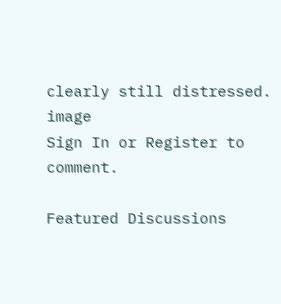clearly still distressed. image
Sign In or Register to comment.

Featured Discussions